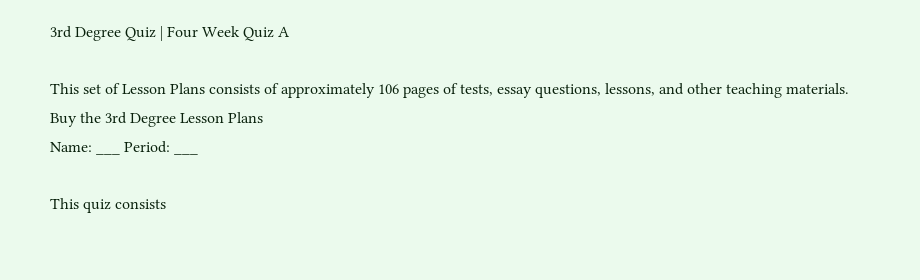3rd Degree Quiz | Four Week Quiz A

This set of Lesson Plans consists of approximately 106 pages of tests, essay questions, lessons, and other teaching materials.
Buy the 3rd Degree Lesson Plans
Name: ___ Period: ___

This quiz consists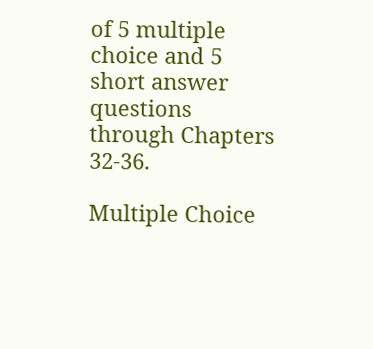of 5 multiple choice and 5 short answer questions through Chapters 32-36.

Multiple Choice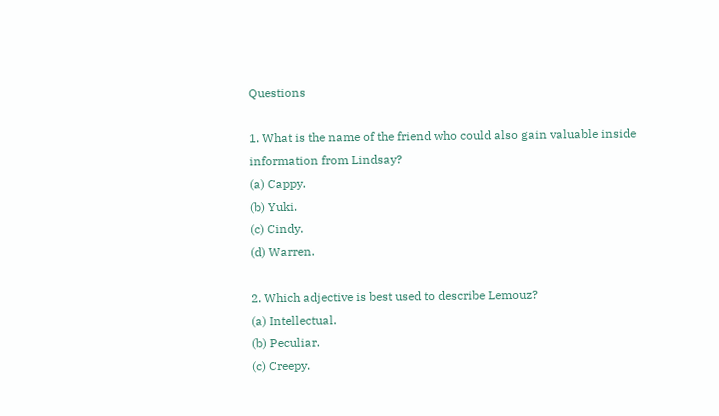Questions

1. What is the name of the friend who could also gain valuable inside information from Lindsay?
(a) Cappy.
(b) Yuki.
(c) Cindy.
(d) Warren.

2. Which adjective is best used to describe Lemouz?
(a) Intellectual.
(b) Peculiar.
(c) Creepy.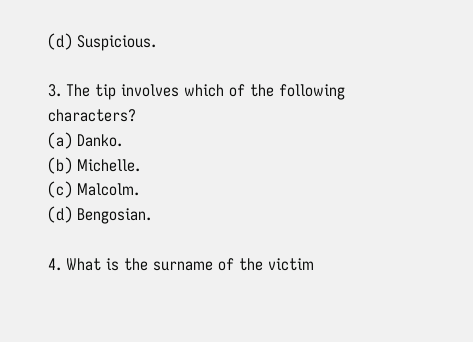(d) Suspicious.

3. The tip involves which of the following characters?
(a) Danko.
(b) Michelle.
(c) Malcolm.
(d) Bengosian.

4. What is the surname of the victim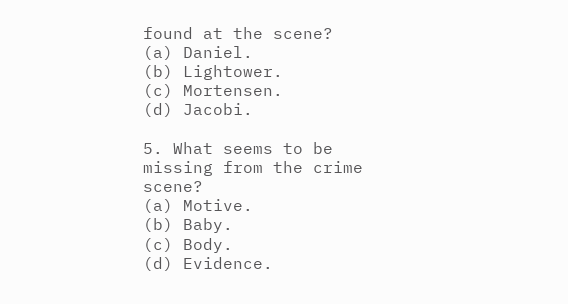found at the scene?
(a) Daniel.
(b) Lightower.
(c) Mortensen.
(d) Jacobi.

5. What seems to be missing from the crime scene?
(a) Motive.
(b) Baby.
(c) Body.
(d) Evidence.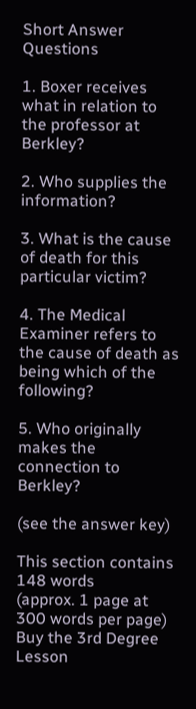Short Answer Questions

1. Boxer receives what in relation to the professor at Berkley?

2. Who supplies the information?

3. What is the cause of death for this particular victim?

4. The Medical Examiner refers to the cause of death as being which of the following?

5. Who originally makes the connection to Berkley?

(see the answer key)

This section contains 148 words
(approx. 1 page at 300 words per page)
Buy the 3rd Degree Lesson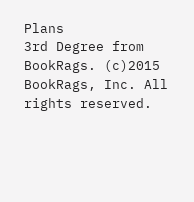Plans
3rd Degree from BookRags. (c)2015 BookRags, Inc. All rights reserved.